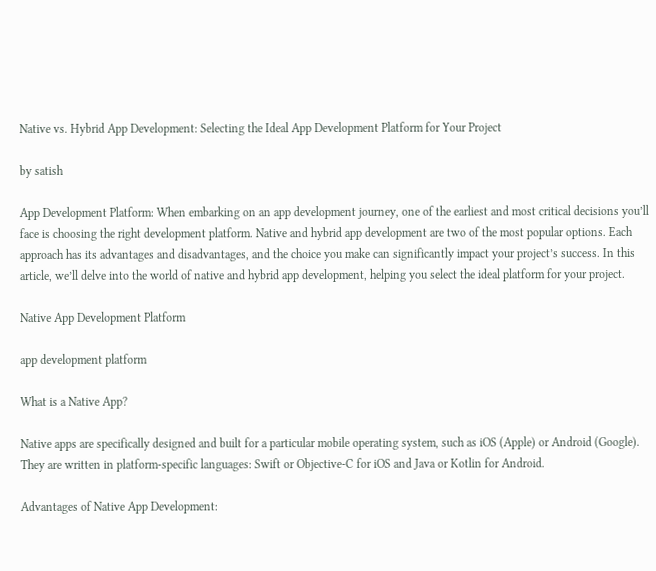Native vs. Hybrid App Development: Selecting the Ideal App Development Platform for Your Project

by satish

App Development Platform: When embarking on an app development journey, one of the earliest and most critical decisions you’ll face is choosing the right development platform. Native and hybrid app development are two of the most popular options. Each approach has its advantages and disadvantages, and the choice you make can significantly impact your project’s success. In this article, we’ll delve into the world of native and hybrid app development, helping you select the ideal platform for your project.

Native App Development Platform

app development platform

What is a Native App?

Native apps are specifically designed and built for a particular mobile operating system, such as iOS (Apple) or Android (Google). They are written in platform-specific languages: Swift or Objective-C for iOS and Java or Kotlin for Android.

Advantages of Native App Development: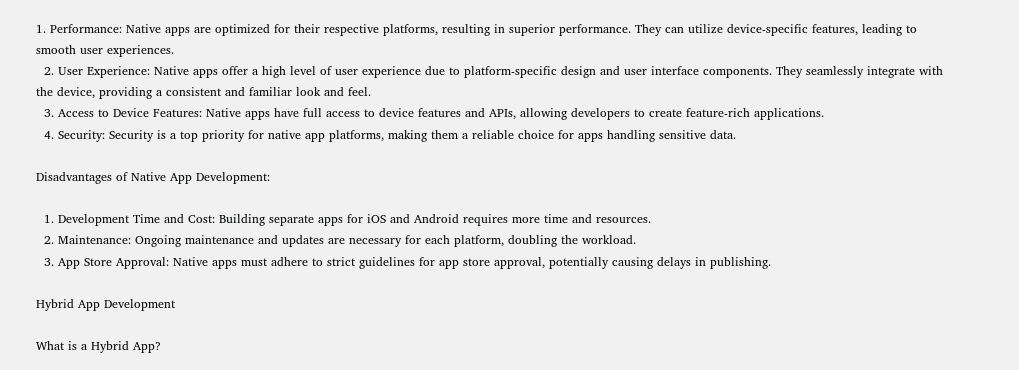1. Performance: Native apps are optimized for their respective platforms, resulting in superior performance. They can utilize device-specific features, leading to smooth user experiences.
  2. User Experience: Native apps offer a high level of user experience due to platform-specific design and user interface components. They seamlessly integrate with the device, providing a consistent and familiar look and feel.
  3. Access to Device Features: Native apps have full access to device features and APIs, allowing developers to create feature-rich applications.
  4. Security: Security is a top priority for native app platforms, making them a reliable choice for apps handling sensitive data.

Disadvantages of Native App Development:

  1. Development Time and Cost: Building separate apps for iOS and Android requires more time and resources.
  2. Maintenance: Ongoing maintenance and updates are necessary for each platform, doubling the workload.
  3. App Store Approval: Native apps must adhere to strict guidelines for app store approval, potentially causing delays in publishing.

Hybrid App Development

What is a Hybrid App?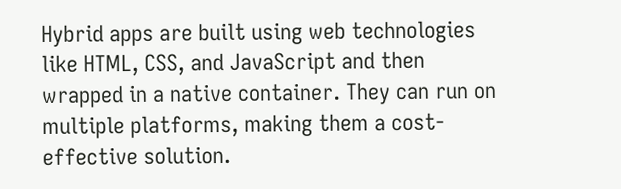Hybrid apps are built using web technologies like HTML, CSS, and JavaScript and then wrapped in a native container. They can run on multiple platforms, making them a cost-effective solution.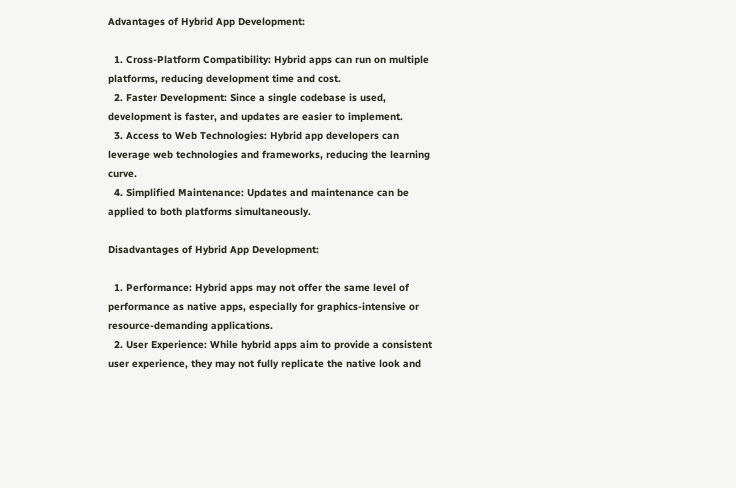Advantages of Hybrid App Development:

  1. Cross-Platform Compatibility: Hybrid apps can run on multiple platforms, reducing development time and cost.
  2. Faster Development: Since a single codebase is used, development is faster, and updates are easier to implement.
  3. Access to Web Technologies: Hybrid app developers can leverage web technologies and frameworks, reducing the learning curve.
  4. Simplified Maintenance: Updates and maintenance can be applied to both platforms simultaneously.

Disadvantages of Hybrid App Development:

  1. Performance: Hybrid apps may not offer the same level of performance as native apps, especially for graphics-intensive or resource-demanding applications.
  2. User Experience: While hybrid apps aim to provide a consistent user experience, they may not fully replicate the native look and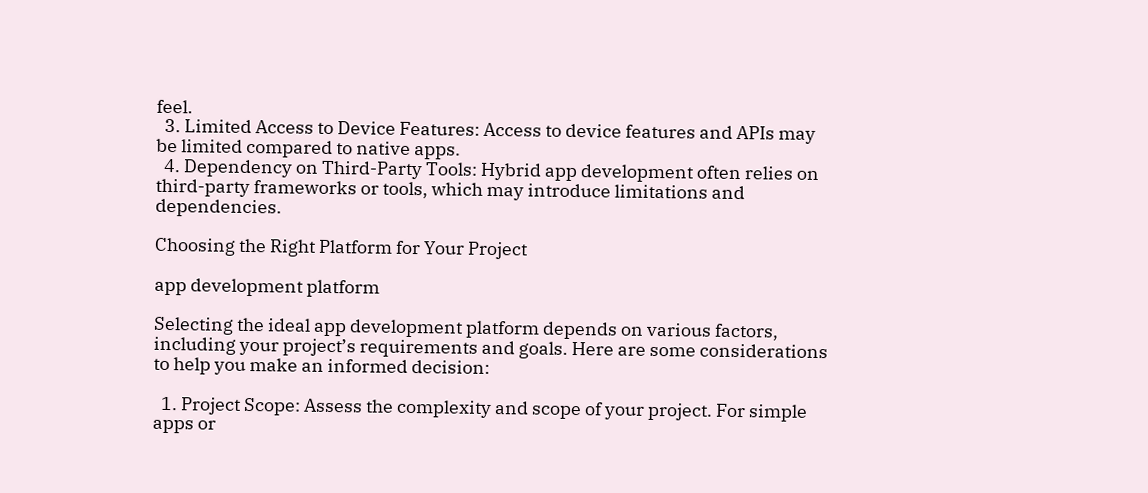feel.
  3. Limited Access to Device Features: Access to device features and APIs may be limited compared to native apps.
  4. Dependency on Third-Party Tools: Hybrid app development often relies on third-party frameworks or tools, which may introduce limitations and dependencies.

Choosing the Right Platform for Your Project

app development platform

Selecting the ideal app development platform depends on various factors, including your project’s requirements and goals. Here are some considerations to help you make an informed decision:

  1. Project Scope: Assess the complexity and scope of your project. For simple apps or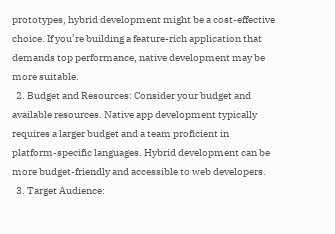prototypes, hybrid development might be a cost-effective choice. If you’re building a feature-rich application that demands top performance, native development may be more suitable.
  2. Budget and Resources: Consider your budget and available resources. Native app development typically requires a larger budget and a team proficient in platform-specific languages. Hybrid development can be more budget-friendly and accessible to web developers.
  3. Target Audience: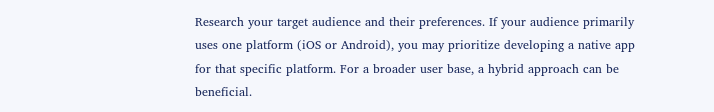Research your target audience and their preferences. If your audience primarily uses one platform (iOS or Android), you may prioritize developing a native app for that specific platform. For a broader user base, a hybrid approach can be beneficial.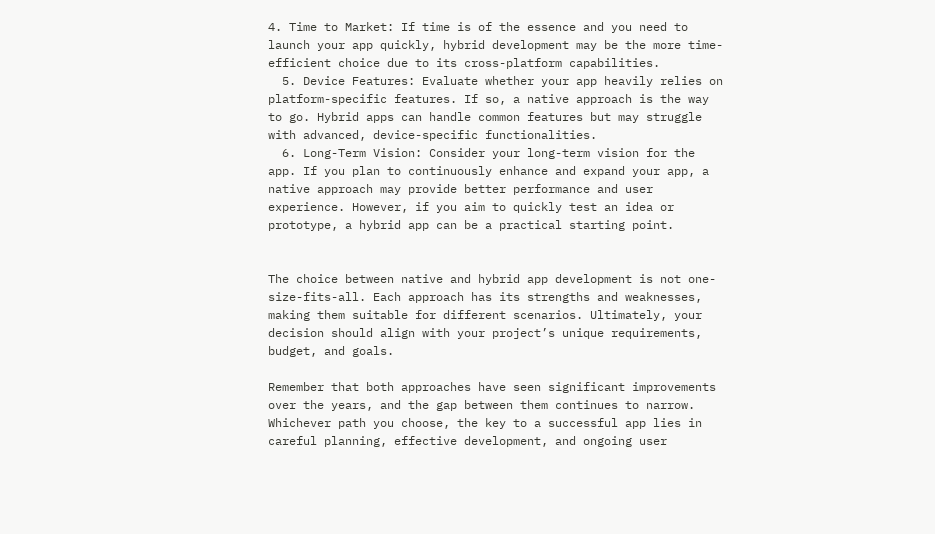4. Time to Market: If time is of the essence and you need to launch your app quickly, hybrid development may be the more time-efficient choice due to its cross-platform capabilities.
  5. Device Features: Evaluate whether your app heavily relies on platform-specific features. If so, a native approach is the way to go. Hybrid apps can handle common features but may struggle with advanced, device-specific functionalities.
  6. Long-Term Vision: Consider your long-term vision for the app. If you plan to continuously enhance and expand your app, a native approach may provide better performance and user experience. However, if you aim to quickly test an idea or prototype, a hybrid app can be a practical starting point.


The choice between native and hybrid app development is not one-size-fits-all. Each approach has its strengths and weaknesses, making them suitable for different scenarios. Ultimately, your decision should align with your project’s unique requirements, budget, and goals.

Remember that both approaches have seen significant improvements over the years, and the gap between them continues to narrow. Whichever path you choose, the key to a successful app lies in careful planning, effective development, and ongoing user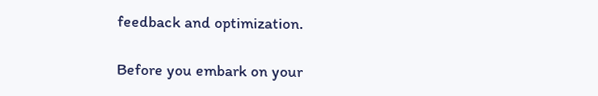feedback and optimization.

Before you embark on your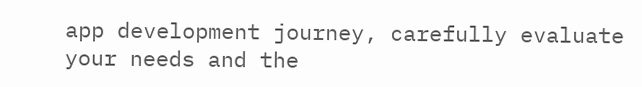app development journey, carefully evaluate your needs and the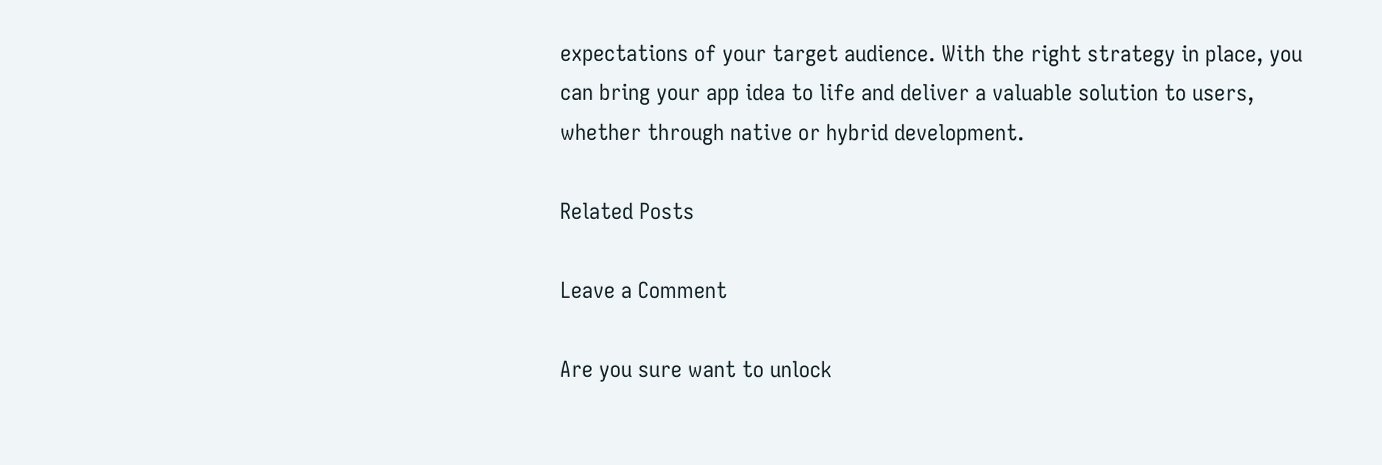expectations of your target audience. With the right strategy in place, you can bring your app idea to life and deliver a valuable solution to users, whether through native or hybrid development.

Related Posts

Leave a Comment

Are you sure want to unlock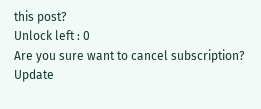this post?
Unlock left : 0
Are you sure want to cancel subscription?
Update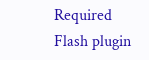Required Flash plugin